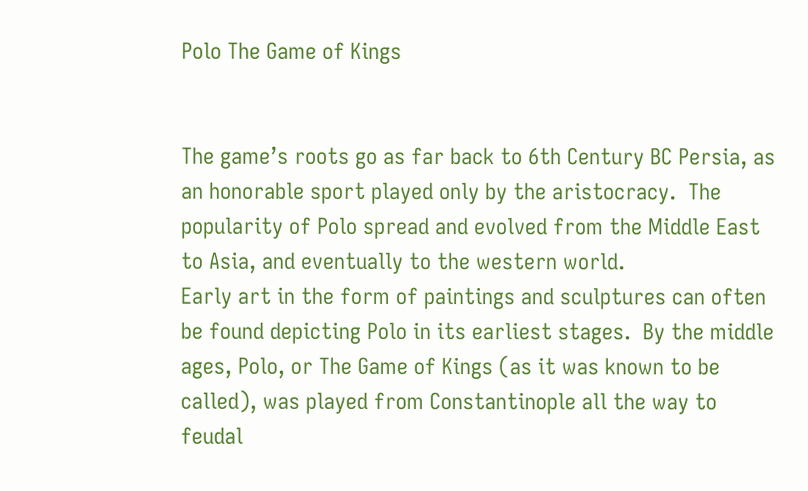Polo The Game of Kings


The game’s roots go as far back to 6th Century BC Persia, as an honorable sport played only by the aristocracy.  The popularity of Polo spread and evolved from the Middle East to Asia, and eventually to the western world.
Early art in the form of paintings and sculptures can often be found depicting Polo in its earliest stages.  By the middle ages, Polo, or The Game of Kings (as it was known to be called), was played from Constantinople all the way to feudal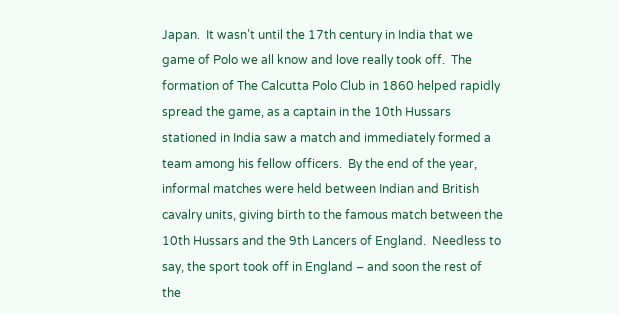Japan.  It wasn’t until the 17th century in India that we game of Polo we all know and love really took off.  The formation of The Calcutta Polo Club in 1860 helped rapidly spread the game, as a captain in the 10th Hussars stationed in India saw a match and immediately formed a team among his fellow officers.  By the end of the year, informal matches were held between Indian and British cavalry units, giving birth to the famous match between the 10th Hussars and the 9th Lancers of England.  Needless to say, the sport took off in England – and soon the rest of the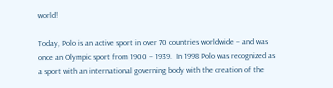world!

Today, Polo is an active sport in over 70 countries worldwide – and was once an Olympic sport from 1900 – 1939.  In 1998 Polo was recognized as a sport with an international governing body with the creation of the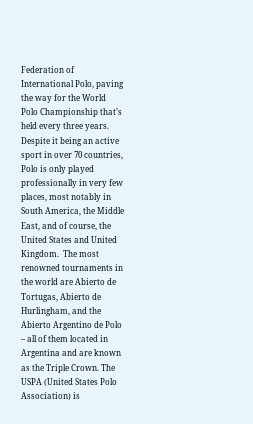Federation of International Polo, paving the way for the World Polo Championship that’s held every three years. Despite it being an active sport in over 70 countries, Polo is only played professionally in very few places, most notably in South America, the Middle East, and of course, the United States and United Kingdom.  The most renowned tournaments in the world are Abierto de Tortugas, Abierto de Hurlingham, and the Abierto Argentino de Polo – all of them located in Argentina and are known as the Triple Crown. The USPA (United States Polo Association) is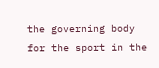the governing body for the sport in the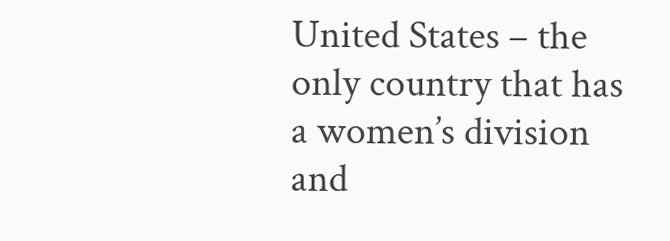United States – the only country that has a women’s division and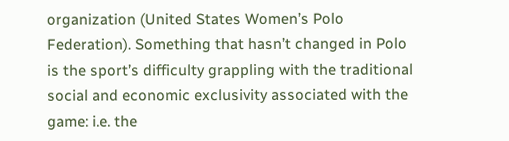organization (United States Women’s Polo Federation). Something that hasn’t changed in Polo is the sport’s difficulty grappling with the traditional social and economic exclusivity associated with the game: i.e. the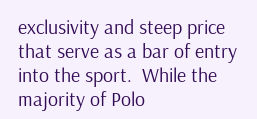exclusivity and steep price that serve as a bar of entry into the sport.  While the majority of Polo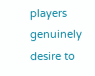players genuinely desire to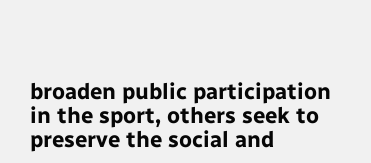broaden public participation in the sport, others seek to preserve the social and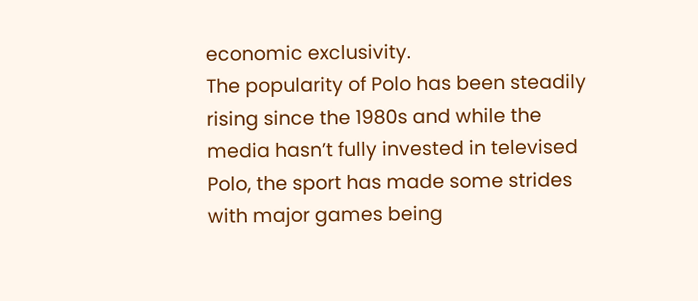economic exclusivity.
The popularity of Polo has been steadily rising since the 1980s and while the media hasn’t fully invested in televised Polo, the sport has made some strides with major games being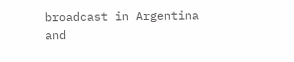broadcast in Argentina and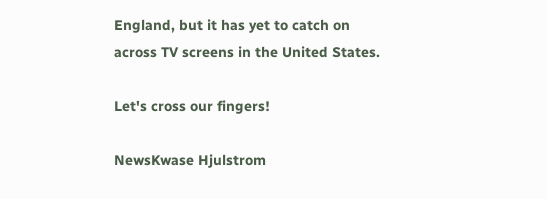England, but it has yet to catch on across TV screens in the United States.

Let's cross our fingers!

NewsKwase Hjulstrom